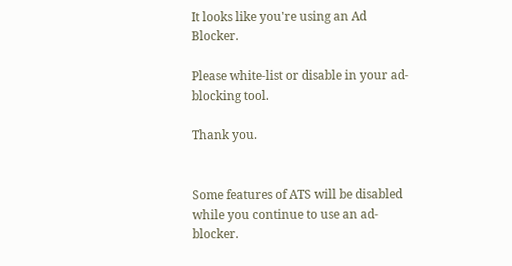It looks like you're using an Ad Blocker.

Please white-list or disable in your ad-blocking tool.

Thank you.


Some features of ATS will be disabled while you continue to use an ad-blocker.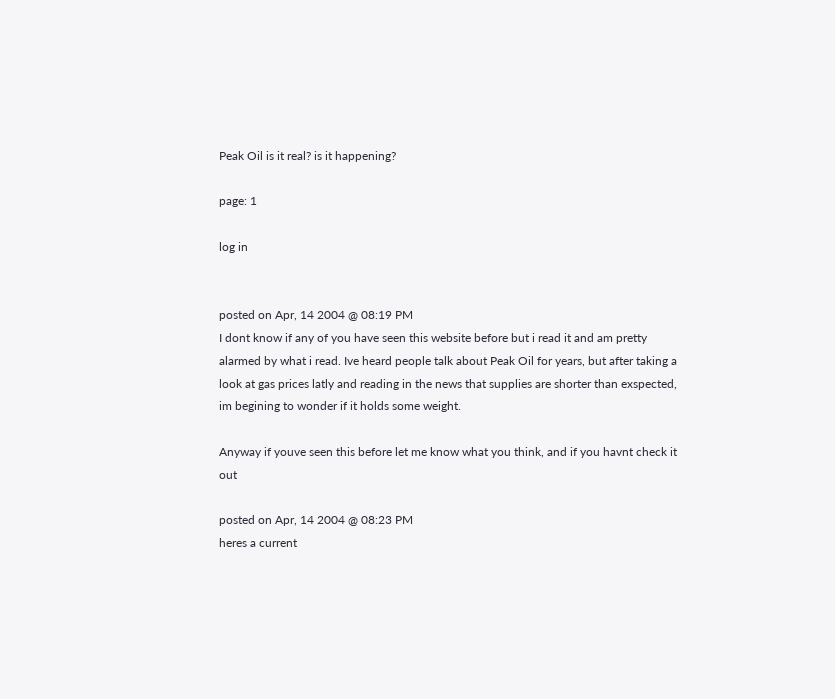Peak Oil is it real? is it happening?

page: 1

log in


posted on Apr, 14 2004 @ 08:19 PM
I dont know if any of you have seen this website before but i read it and am pretty alarmed by what i read. Ive heard people talk about Peak Oil for years, but after taking a look at gas prices latly and reading in the news that supplies are shorter than exspected, im begining to wonder if it holds some weight.

Anyway if youve seen this before let me know what you think, and if you havnt check it out

posted on Apr, 14 2004 @ 08:23 PM
heres a current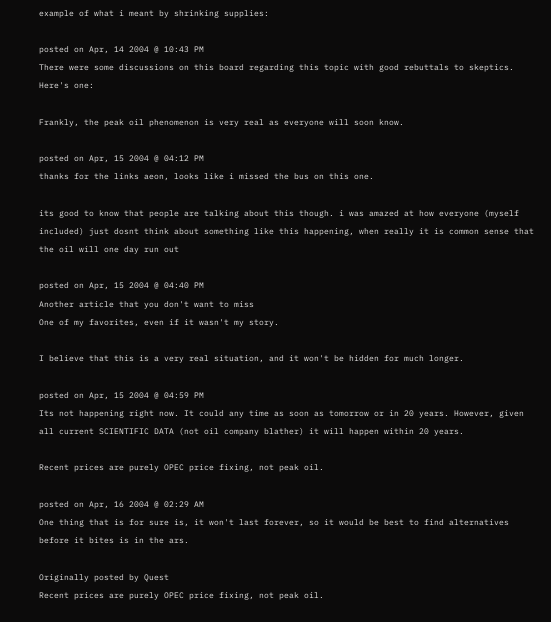example of what i meant by shrinking supplies:

posted on Apr, 14 2004 @ 10:43 PM
There were some discussions on this board regarding this topic with good rebuttals to skeptics. Here's one:

Frankly, the peak oil phenomenon is very real as everyone will soon know.

posted on Apr, 15 2004 @ 04:12 PM
thanks for the links aeon, looks like i missed the bus on this one.

its good to know that people are talking about this though. i was amazed at how everyone (myself included) just dosnt think about something like this happening, when really it is common sense that the oil will one day run out

posted on Apr, 15 2004 @ 04:40 PM
Another article that you don't want to miss
One of my favorites, even if it wasn't my story.

I believe that this is a very real situation, and it won't be hidden for much longer.

posted on Apr, 15 2004 @ 04:59 PM
Its not happening right now. It could any time as soon as tomorrow or in 20 years. However, given all current SCIENTIFIC DATA (not oil company blather) it will happen within 20 years.

Recent prices are purely OPEC price fixing, not peak oil.

posted on Apr, 16 2004 @ 02:29 AM
One thing that is for sure is, it won't last forever, so it would be best to find alternatives before it bites is in the ars.

Originally posted by Quest
Recent prices are purely OPEC price fixing, not peak oil.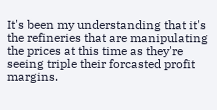It's been my understanding that it's the refineries that are manipulating the prices at this time as they're seeing triple their forcasted profit margins.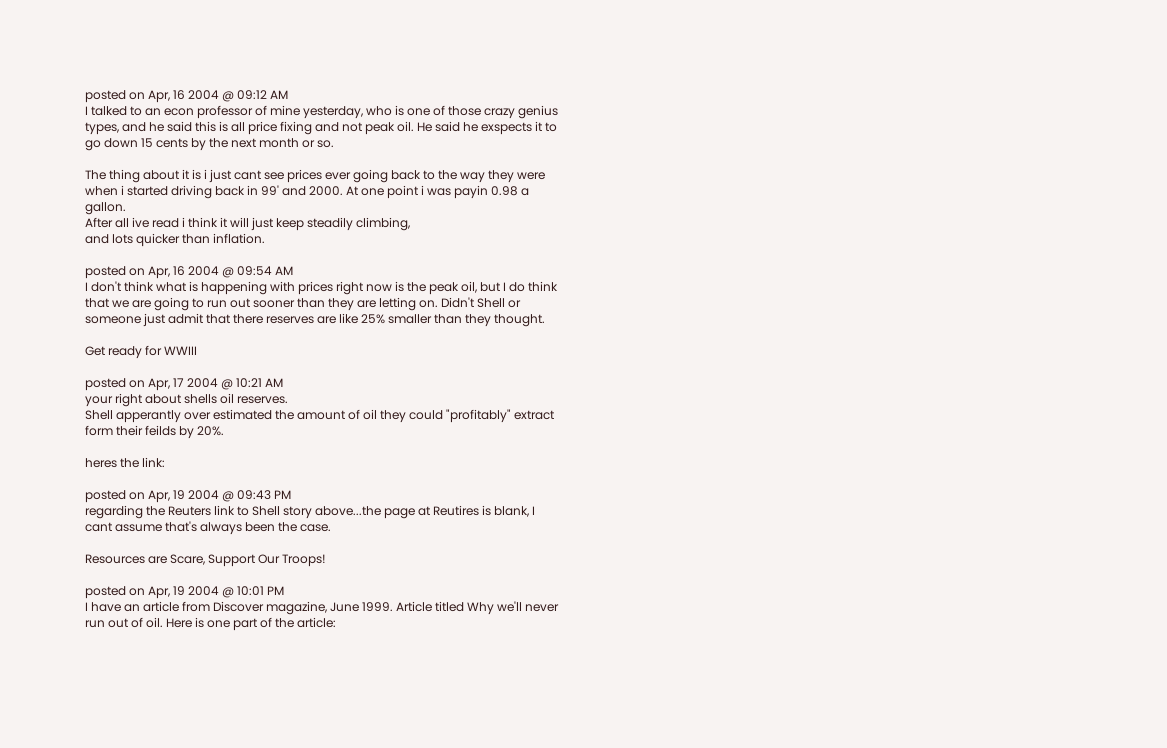posted on Apr, 16 2004 @ 09:12 AM
I talked to an econ professor of mine yesterday, who is one of those crazy genius types, and he said this is all price fixing and not peak oil. He said he exspects it to go down 15 cents by the next month or so.

The thing about it is i just cant see prices ever going back to the way they were when i started driving back in 99' and 2000. At one point i was payin 0.98 a gallon.
After all ive read i think it will just keep steadily climbing,
and lots quicker than inflation.

posted on Apr, 16 2004 @ 09:54 AM
I don't think what is happening with prices right now is the peak oil, but I do think that we are going to run out sooner than they are letting on. Didn't Shell or someone just admit that there reserves are like 25% smaller than they thought.

Get ready for WWIII

posted on Apr, 17 2004 @ 10:21 AM
your right about shells oil reserves.
Shell apperantly over estimated the amount of oil they could "profitably" extract form their feilds by 20%.

heres the link:

posted on Apr, 19 2004 @ 09:43 PM
regarding the Reuters link to Shell story above...the page at Reutires is blank, I cant assume that's always been the case.

Resources are Scare, Support Our Troops!

posted on Apr, 19 2004 @ 10:01 PM
I have an article from Discover magazine, June 1999. Article titled Why we'll never run out of oil. Here is one part of the article: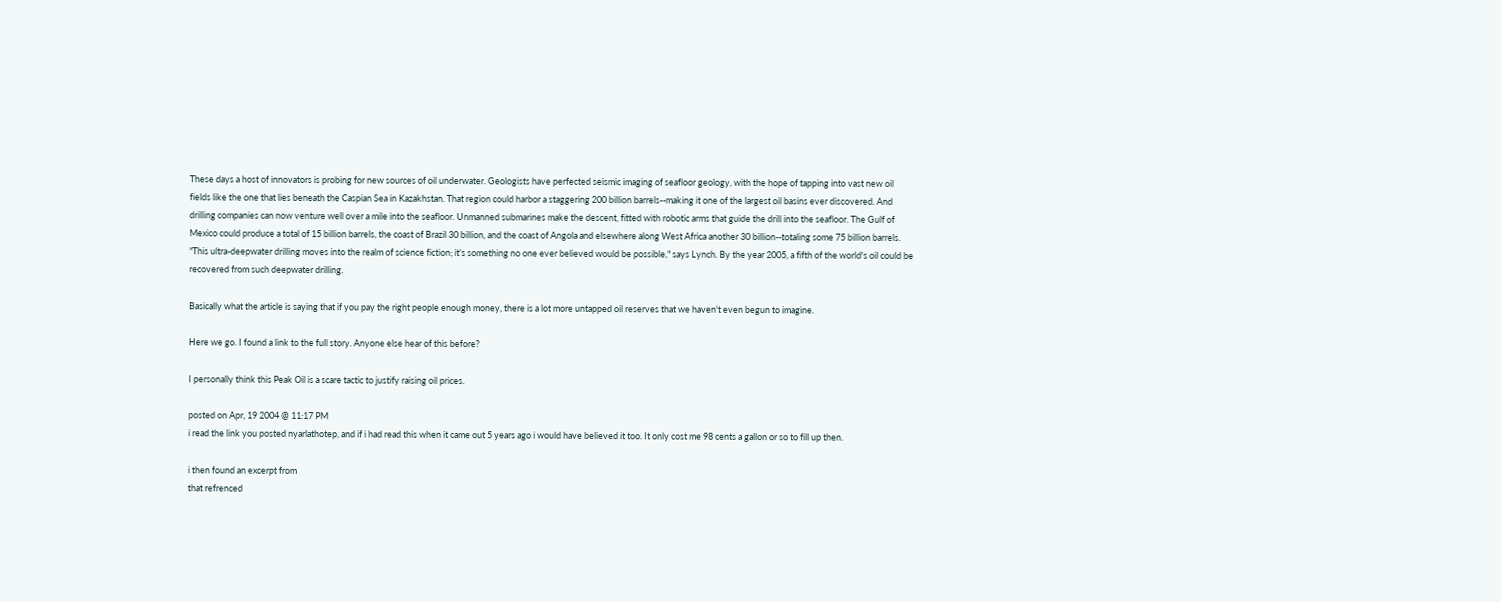These days a host of innovators is probing for new sources of oil underwater. Geologists have perfected seismic imaging of seafloor geology, with the hope of tapping into vast new oil fields like the one that lies beneath the Caspian Sea in Kazakhstan. That region could harbor a staggering 200 billion barrels--making it one of the largest oil basins ever discovered. And drilling companies can now venture well over a mile into the seafloor. Unmanned submarines make the descent, fitted with robotic arms that guide the drill into the seafloor. The Gulf of Mexico could produce a total of 15 billion barrels, the coast of Brazil 30 billion, and the coast of Angola and elsewhere along West Africa another 30 billion--totaling some 75 billion barrels. "This ultra-deepwater drilling moves into the realm of science fiction; it's something no one ever believed would be possible," says Lynch. By the year 2005, a fifth of the world's oil could be recovered from such deepwater drilling.

Basically what the article is saying that if you pay the right people enough money, there is a lot more untapped oil reserves that we haven't even begun to imagine.

Here we go. I found a link to the full story. Anyone else hear of this before?

I personally think this Peak Oil is a scare tactic to justify raising oil prices.

posted on Apr, 19 2004 @ 11:17 PM
i read the link you posted nyarlathotep, and if i had read this when it came out 5 years ago i would have believed it too. It only cost me 98 cents a gallon or so to fill up then.

i then found an excerpt from
that refrenced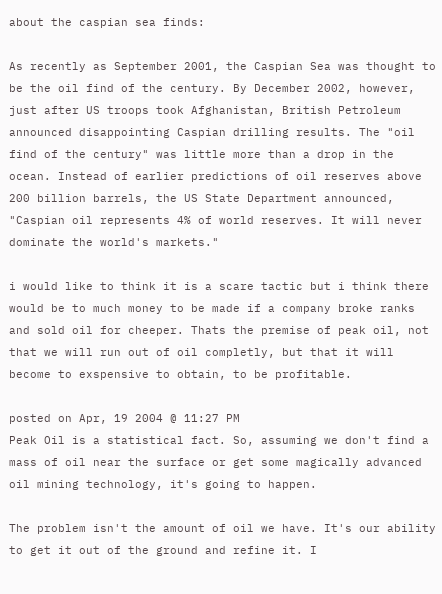about the caspian sea finds:

As recently as September 2001, the Caspian Sea was thought to be the oil find of the century. By December 2002, however, just after US troops took Afghanistan, British Petroleum announced disappointing Caspian drilling results. The "oil find of the century" was little more than a drop in the ocean. Instead of earlier predictions of oil reserves above 200 billion barrels, the US State Department announced, "Caspian oil represents 4% of world reserves. It will never dominate the world's markets."

i would like to think it is a scare tactic but i think there would be to much money to be made if a company broke ranks and sold oil for cheeper. Thats the premise of peak oil, not that we will run out of oil completly, but that it will become to exspensive to obtain, to be profitable.

posted on Apr, 19 2004 @ 11:27 PM
Peak Oil is a statistical fact. So, assuming we don't find a mass of oil near the surface or get some magically advanced oil mining technology, it's going to happen.

The problem isn't the amount of oil we have. It's our ability to get it out of the ground and refine it. I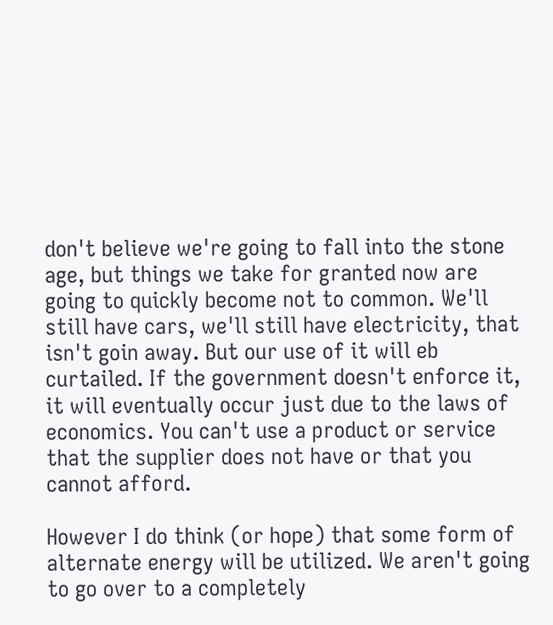don't believe we're going to fall into the stone age, but things we take for granted now are going to quickly become not to common. We'll still have cars, we'll still have electricity, that isn't goin away. But our use of it will eb curtailed. If the government doesn't enforce it, it will eventually occur just due to the laws of economics. You can't use a product or service that the supplier does not have or that you cannot afford.

However I do think (or hope) that some form of alternate energy will be utilized. We aren't going to go over to a completely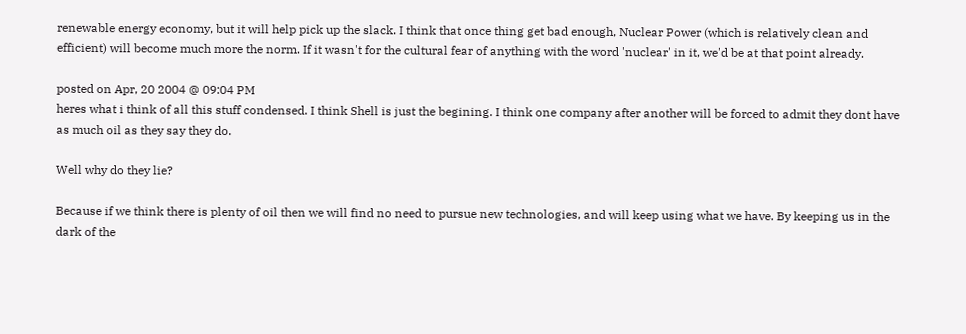renewable energy economy, but it will help pick up the slack. I think that once thing get bad enough, Nuclear Power (which is relatively clean and efficient) will become much more the norm. If it wasn't for the cultural fear of anything with the word 'nuclear' in it, we'd be at that point already.

posted on Apr, 20 2004 @ 09:04 PM
heres what i think of all this stuff condensed. I think Shell is just the begining. I think one company after another will be forced to admit they dont have as much oil as they say they do.

Well why do they lie?

Because if we think there is plenty of oil then we will find no need to pursue new technologies, and will keep using what we have. By keeping us in the dark of the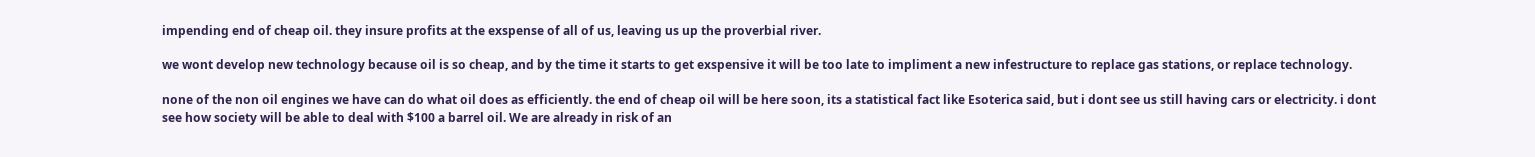impending end of cheap oil. they insure profits at the exspense of all of us, leaving us up the proverbial river.

we wont develop new technology because oil is so cheap, and by the time it starts to get exspensive it will be too late to impliment a new infestructure to replace gas stations, or replace technology.

none of the non oil engines we have can do what oil does as efficiently. the end of cheap oil will be here soon, its a statistical fact like Esoterica said, but i dont see us still having cars or electricity. i dont see how society will be able to deal with $100 a barrel oil. We are already in risk of an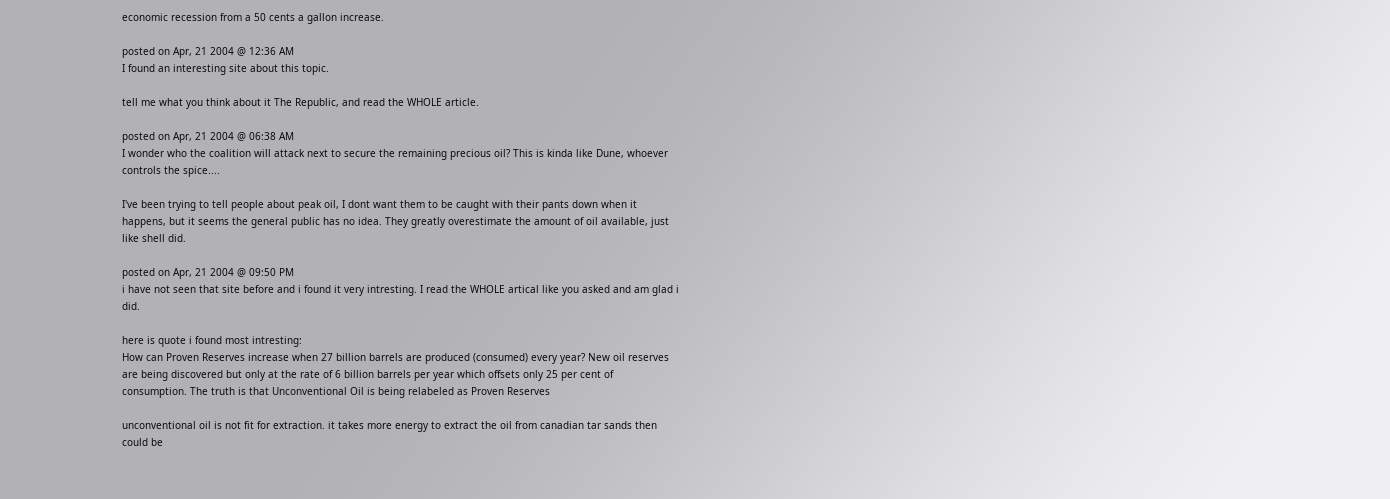economic recession from a 50 cents a gallon increase.

posted on Apr, 21 2004 @ 12:36 AM
I found an interesting site about this topic.

tell me what you think about it The Republic, and read the WHOLE article.

posted on Apr, 21 2004 @ 06:38 AM
I wonder who the coalition will attack next to secure the remaining precious oil? This is kinda like Dune, whoever controls the spice....

I've been trying to tell people about peak oil, I dont want them to be caught with their pants down when it happens, but it seems the general public has no idea. They greatly overestimate the amount of oil available, just like shell did.

posted on Apr, 21 2004 @ 09:50 PM
i have not seen that site before and i found it very intresting. I read the WHOLE artical like you asked and am glad i did.

here is quote i found most intresting:
How can Proven Reserves increase when 27 billion barrels are produced (consumed) every year? New oil reserves are being discovered but only at the rate of 6 billion barrels per year which offsets only 25 per cent of consumption. The truth is that Unconventional Oil is being relabeled as Proven Reserves

unconventional oil is not fit for extraction. it takes more energy to extract the oil from canadian tar sands then could be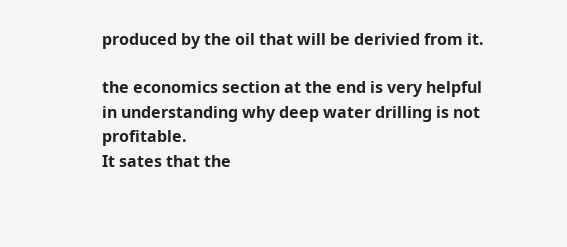produced by the oil that will be derivied from it.

the economics section at the end is very helpful in understanding why deep water drilling is not profitable.
It sates that the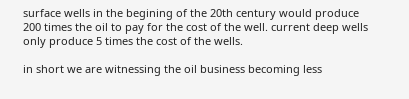surface wells in the begining of the 20th century would produce 200 times the oil to pay for the cost of the well. current deep wells only produce 5 times the cost of the wells.

in short we are witnessing the oil business becoming less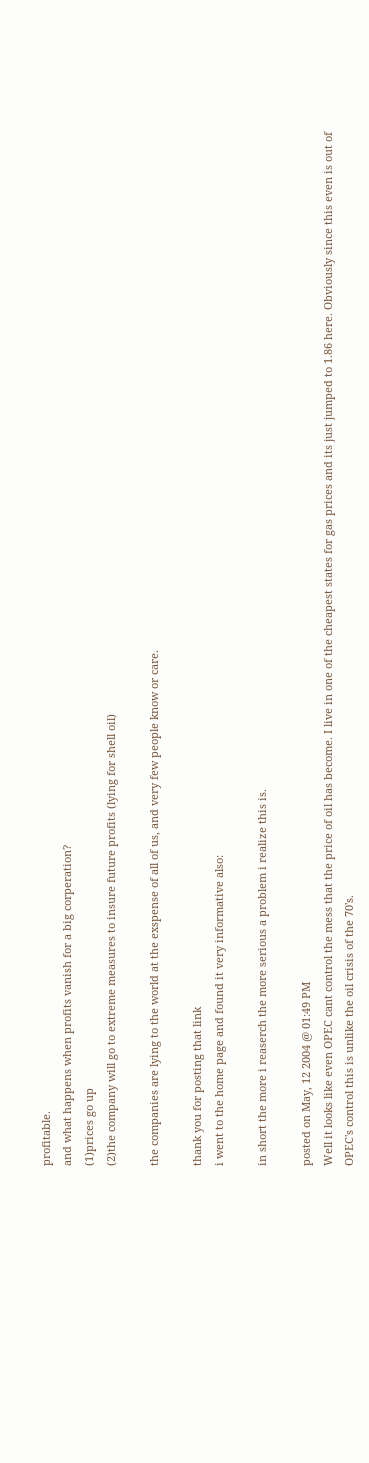profitable.
and what happens when profits vanish for a big corperation?
(1)prices go up
(2)the company will go to extreme measures to insure future profits (lying for shell oil)

the companies are lying to the world at the exspense of all of us, and very few people know or care.

thank you for posting that link
i went to the home page and found it very informative also:

in short the more i reaserch the more serious a problem i realize this is.

posted on May, 12 2004 @ 01:49 PM
Well it looks like even OPEC cant control the mess that the price of oil has become. I live in one of the cheapest states for gas prices and its just jumped to 1.86 here. Obviously since this even is out of OPEC's control this is unlike the oil crisis of the 70's.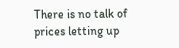There is no talk of prices letting up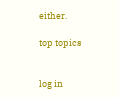either.

top topics


log in